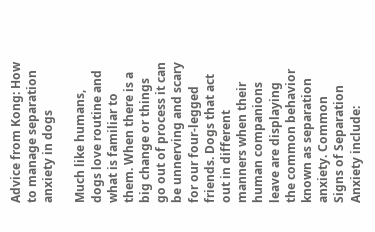Advice from Kong: How to manage separation anxiety in dogs

Much like humans, dogs love routine and what is familiar to them. When there is a big change or things go out of process it can be unnerving and scary for our four-legged friends. Dogs that act out in different manners when their human companions leave are displaying the common behavior known as separation anxiety. Common Signs of Separation Anxiety include: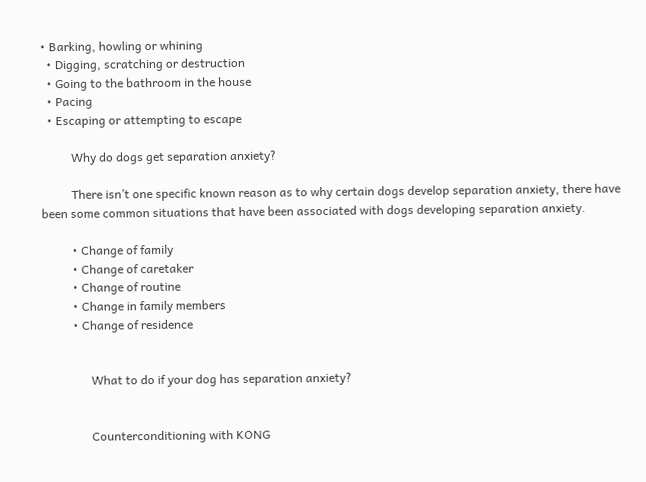• Barking, howling or whining
  • Digging, scratching or destruction
  • Going to the bathroom in the house
  • Pacing
  • Escaping or attempting to escape

          Why do dogs get separation anxiety?

          There isn’t one specific known reason as to why certain dogs develop separation anxiety, there have been some common situations that have been associated with dogs developing separation anxiety.

          • Change of family
          • Change of caretaker
          • Change of routine
          • Change in family members
          • Change of residence


                What to do if your dog has separation anxiety?


                Counterconditioning with KONG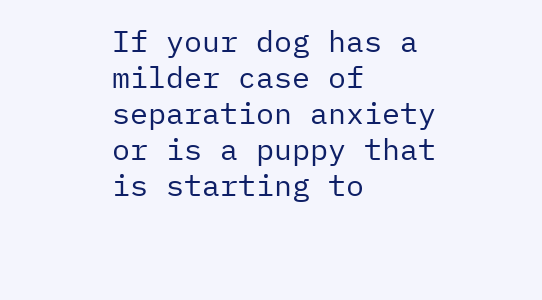If your dog has a milder case of separation anxiety or is a puppy that is starting to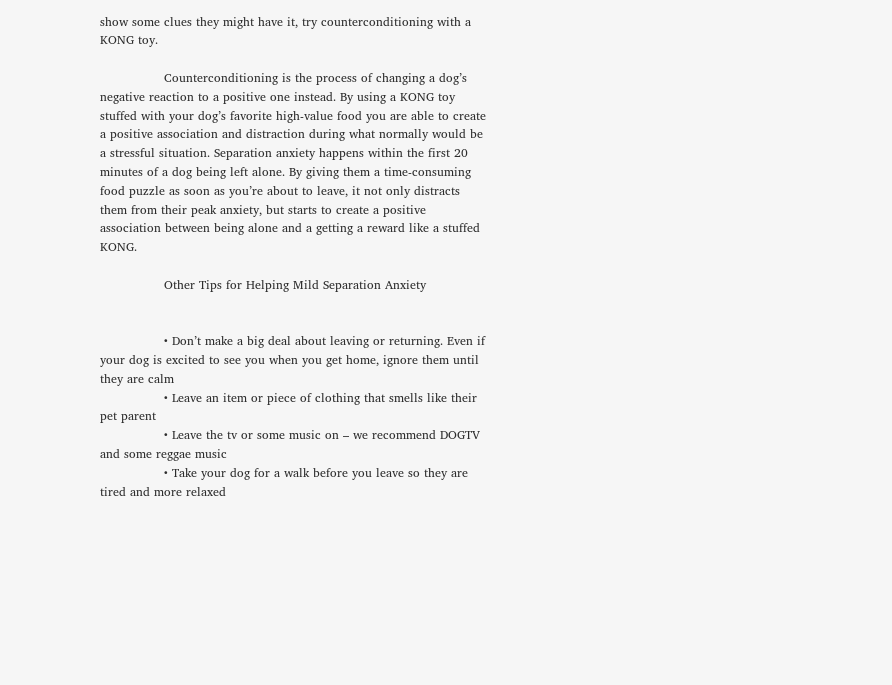show some clues they might have it, try counterconditioning with a KONG toy.

                Counterconditioning is the process of changing a dog’s negative reaction to a positive one instead. By using a KONG toy stuffed with your dog’s favorite high-value food you are able to create a positive association and distraction during what normally would be a stressful situation. Separation anxiety happens within the first 20 minutes of a dog being left alone. By giving them a time-consuming food puzzle as soon as you’re about to leave, it not only distracts them from their peak anxiety, but starts to create a positive association between being alone and a getting a reward like a stuffed KONG.

                Other Tips for Helping Mild Separation Anxiety


                • Don’t make a big deal about leaving or returning. Even if your dog is excited to see you when you get home, ignore them until they are calm
                • Leave an item or piece of clothing that smells like their pet parent
                • Leave the tv or some music on – we recommend DOGTV and some reggae music
                • Take your dog for a walk before you leave so they are tired and more relaxed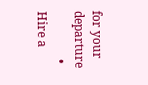for your departure
                • Hire a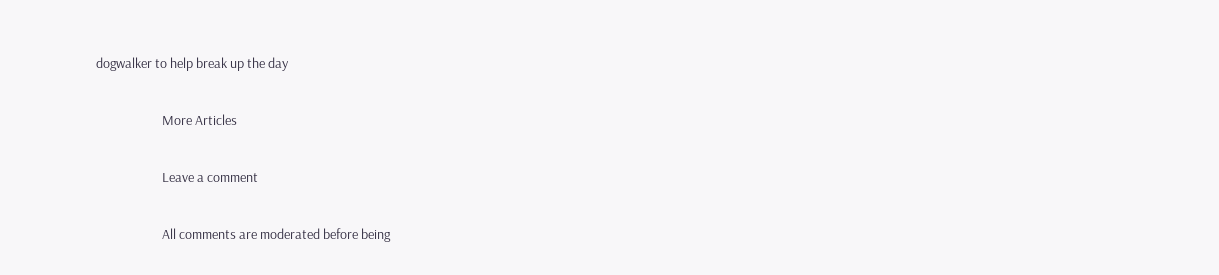dogwalker to help break up the day

                      More Articles

                      Leave a comment

                      All comments are moderated before being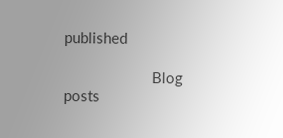published

                      Blog posts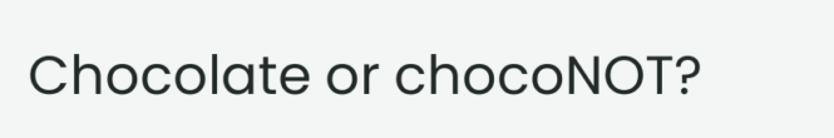Chocolate or chocoNOT?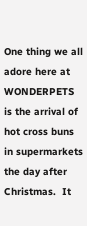One thing we all adore here at WONDERPETS is the arrival of hot cross buns in supermarkets the day after Christmas.  It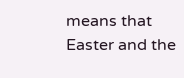means that Easter and the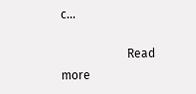c...

                      Read more